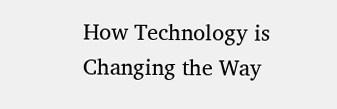How Technology is Changing the Way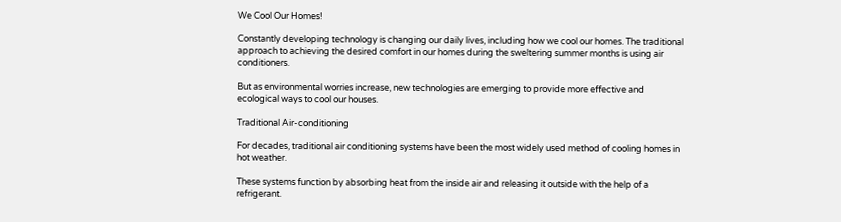We Cool Our Homes!

Constantly developing technology is changing our daily lives, including how we cool our homes. The traditional approach to achieving the desired comfort in our homes during the sweltering summer months is using air conditioners.

But as environmental worries increase, new technologies are emerging to provide more effective and ecological ways to cool our houses.

Traditional Air-conditioning

For decades, traditional air conditioning systems have been the most widely used method of cooling homes in hot weather.

These systems function by absorbing heat from the inside air and releasing it outside with the help of a refrigerant.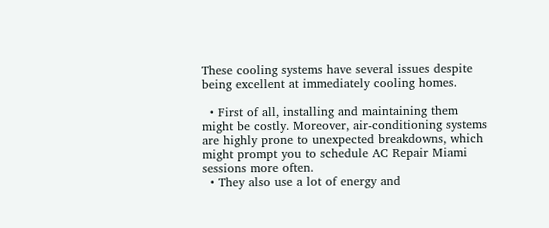These cooling systems have several issues despite being excellent at immediately cooling homes.

  • First of all, installing and maintaining them might be costly. Moreover, air-conditioning systems are highly prone to unexpected breakdowns, which might prompt you to schedule AC Repair Miami sessions more often.
  • They also use a lot of energy and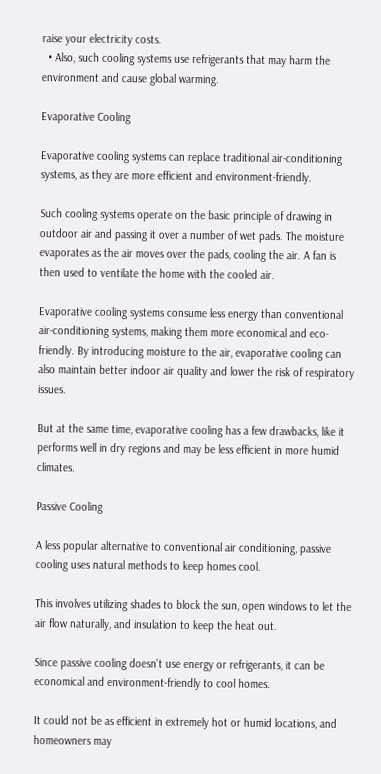raise your electricity costs.
  • Also, such cooling systems use refrigerants that may harm the environment and cause global warming.

Evaporative Cooling

Evaporative cooling systems can replace traditional air-conditioning systems, as they are more efficient and environment-friendly.

Such cooling systems operate on the basic principle of drawing in outdoor air and passing it over a number of wet pads. The moisture evaporates as the air moves over the pads, cooling the air. A fan is then used to ventilate the home with the cooled air.

Evaporative cooling systems consume less energy than conventional air-conditioning systems, making them more economical and eco-friendly. By introducing moisture to the air, evaporative cooling can also maintain better indoor air quality and lower the risk of respiratory issues.

But at the same time, evaporative cooling has a few drawbacks, like it performs well in dry regions and may be less efficient in more humid climates.

Passive Cooling

A less popular alternative to conventional air conditioning, passive cooling uses natural methods to keep homes cool.

This involves utilizing shades to block the sun, open windows to let the air flow naturally, and insulation to keep the heat out.

Since passive cooling doesn’t use energy or refrigerants, it can be economical and environment-friendly to cool homes.

It could not be as efficient in extremely hot or humid locations, and homeowners may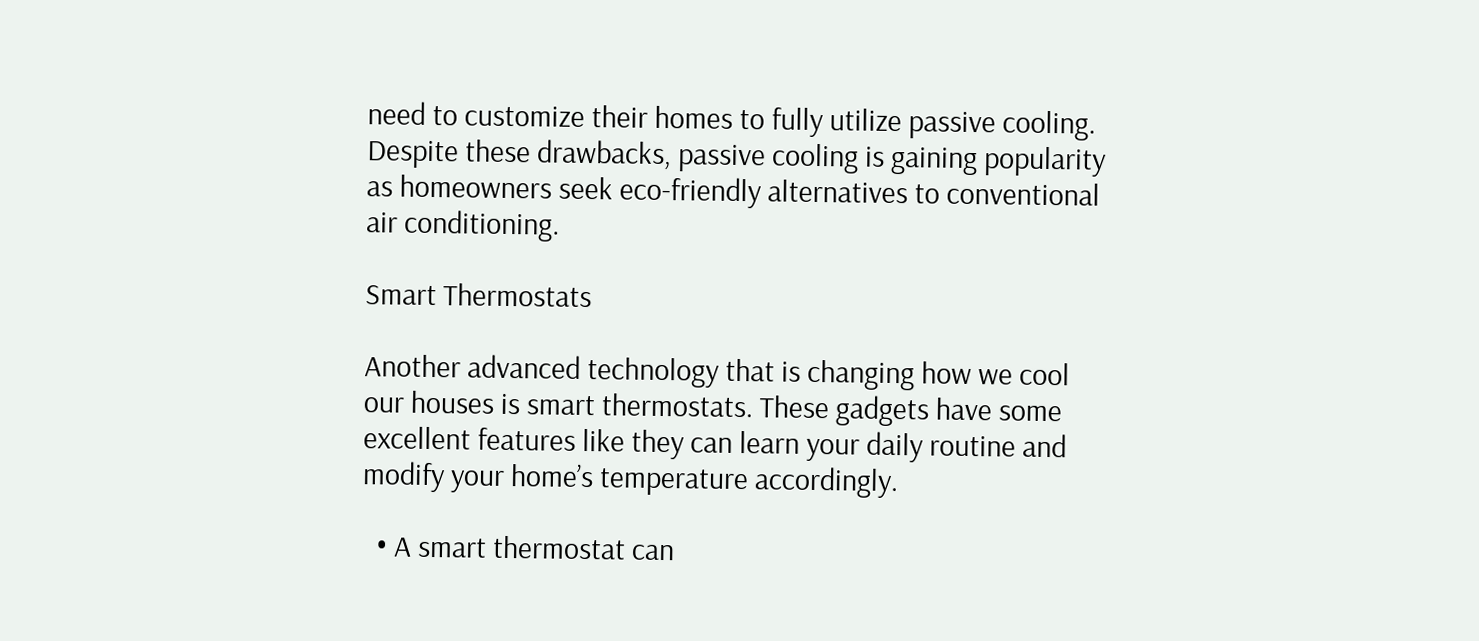need to customize their homes to fully utilize passive cooling. Despite these drawbacks, passive cooling is gaining popularity as homeowners seek eco-friendly alternatives to conventional air conditioning.

Smart Thermostats

Another advanced technology that is changing how we cool our houses is smart thermostats. These gadgets have some excellent features like they can learn your daily routine and modify your home’s temperature accordingly.

  • A smart thermostat can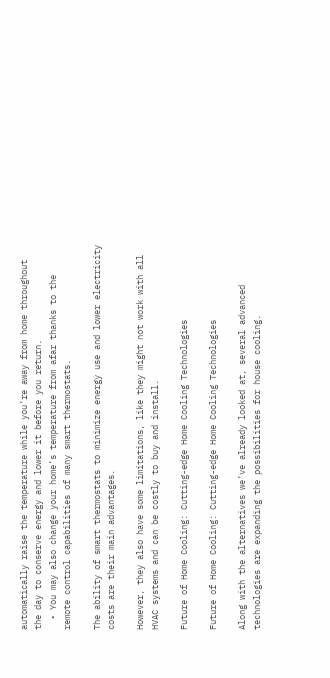automatically raise the temperature while you’re away from home throughout the day to conserve energy and lower it before you return.
  • You may also change your home’s temperature from afar thanks to the remote control capabilities of many smart thermostats.

The ability of smart thermostats to minimize energy use and lower electricity costs are their main advantages.

However, they also have some limitations, like they might not work with all HVAC systems and can be costly to buy and install.

Future of Home Cooling: Cutting-edge Home Cooling Technologies

Future of Home Cooling: Cutting-edge Home Cooling Technologies

Along with the alternatives we’ve already looked at, several advanced technologies are expanding the possibilities for house cooling.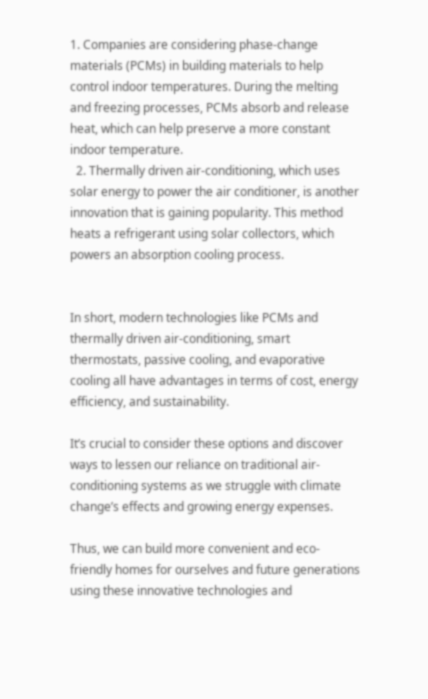1. Companies are considering phase-change materials (PCMs) in building materials to help control indoor temperatures. During the melting and freezing processes, PCMs absorb and release heat, which can help preserve a more constant indoor temperature.
  2. Thermally driven air-conditioning, which uses solar energy to power the air conditioner, is another innovation that is gaining popularity. This method heats a refrigerant using solar collectors, which powers an absorption cooling process.


In short, modern technologies like PCMs and thermally driven air-conditioning, smart thermostats, passive cooling, and evaporative cooling all have advantages in terms of cost, energy efficiency, and sustainability.

It’s crucial to consider these options and discover ways to lessen our reliance on traditional air-conditioning systems as we struggle with climate change’s effects and growing energy expenses.

Thus, we can build more convenient and eco-friendly homes for ourselves and future generations using these innovative technologies and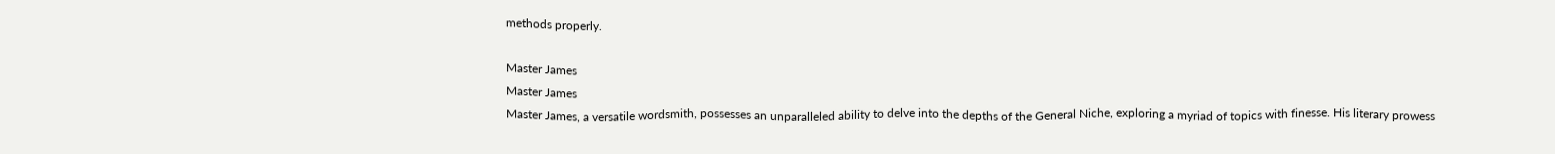methods properly.

Master James
Master James
Master James, a versatile wordsmith, possesses an unparalleled ability to delve into the depths of the General Niche, exploring a myriad of topics with finesse. His literary prowess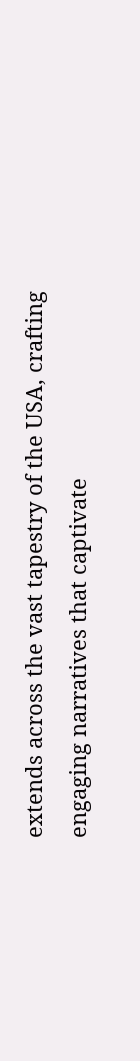extends across the vast tapestry of the USA, crafting engaging narratives that captivate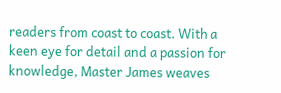readers from coast to coast. With a keen eye for detail and a passion for knowledge, Master James weaves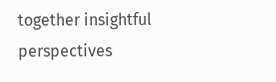together insightful perspectives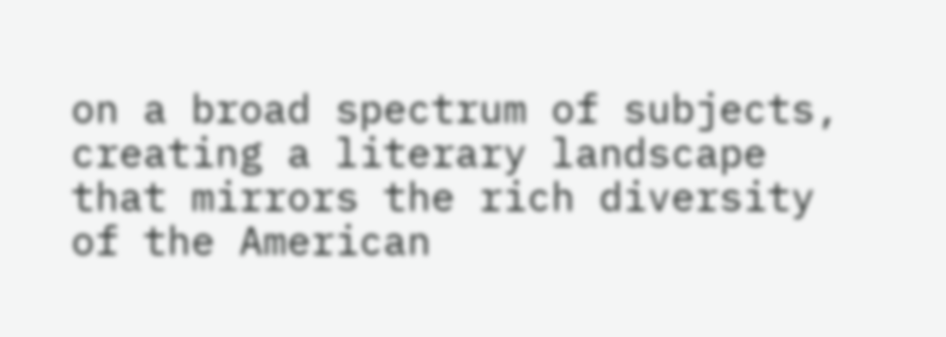on a broad spectrum of subjects, creating a literary landscape that mirrors the rich diversity of the American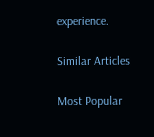experience.

Similar Articles

Most Popular